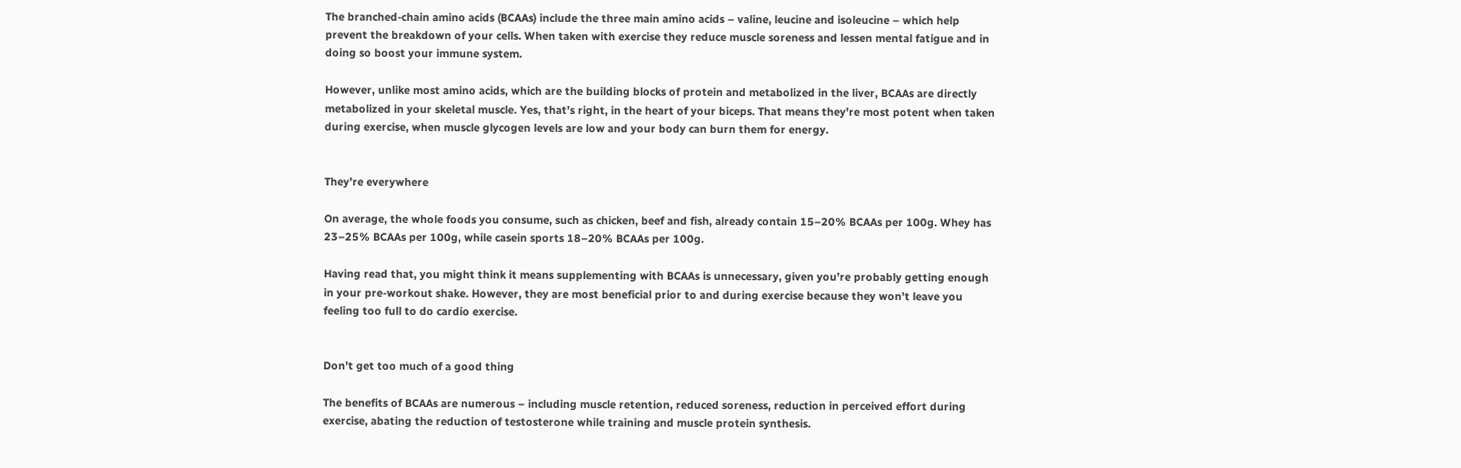The branched-chain amino acids (BCAAs) include the three main amino acids – valine, leucine and isoleucine – which help prevent the breakdown of your cells. When taken with exercise they reduce muscle soreness and lessen mental fatigue and in doing so boost your immune system.

However, unlike most amino acids, which are the building blocks of protein and metabolized in the liver, BCAAs are directly metabolized in your skeletal muscle. Yes, that’s right, in the heart of your biceps. That means they’re most potent when taken during exercise, when muscle glycogen levels are low and your body can burn them for energy.


They’re everywhere

On average, the whole foods you consume, such as chicken, beef and fish, already contain 15–20% BCAAs per 100g. Whey has 23–25% BCAAs per 100g, while casein sports 18–20% BCAAs per 100g.

Having read that, you might think it means supplementing with BCAAs is unnecessary, given you’re probably getting enough in your pre-workout shake. However, they are most beneficial prior to and during exercise because they won’t leave you feeling too full to do cardio exercise.


Don’t get too much of a good thing

The benefits of BCAAs are numerous – including muscle retention, reduced soreness, reduction in perceived effort during exercise, abating the reduction of testosterone while training and muscle protein synthesis.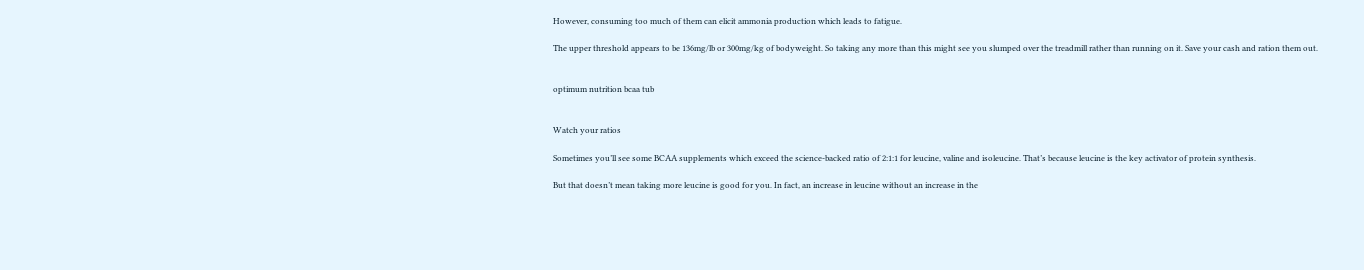However, consuming too much of them can elicit ammonia production which leads to fatigue.

The upper threshold appears to be 136mg/lb or 300mg/kg of bodyweight. So taking any more than this might see you slumped over the treadmill rather than running on it. Save your cash and ration them out.


optimum nutrition bcaa tub


Watch your ratios

Sometimes you’ll see some BCAA supplements which exceed the science-backed ratio of 2:1:1 for leucine, valine and isoleucine. That’s because leucine is the key activator of protein synthesis.

But that doesn’t mean taking more leucine is good for you. In fact, an increase in leucine without an increase in the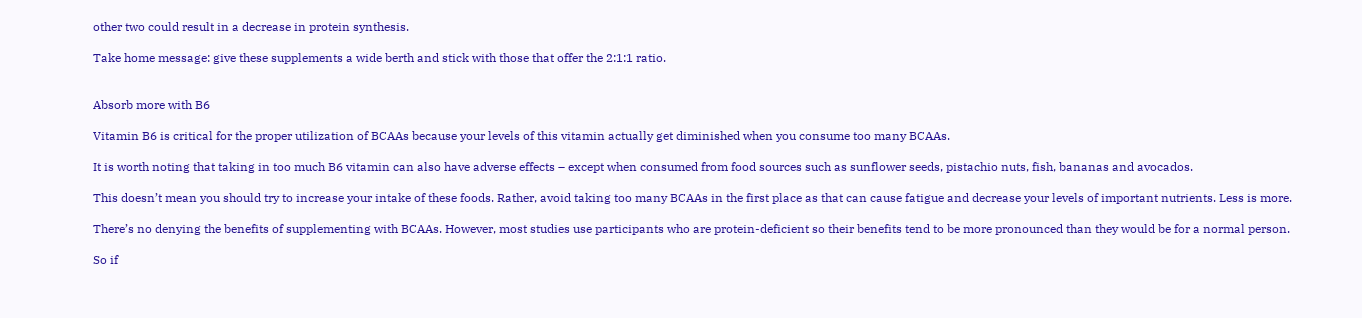other two could result in a decrease in protein synthesis.

Take home message: give these supplements a wide berth and stick with those that offer the 2:1:1 ratio.


Absorb more with B6

Vitamin B6 is critical for the proper utilization of BCAAs because your levels of this vitamin actually get diminished when you consume too many BCAAs.

It is worth noting that taking in too much B6 vitamin can also have adverse effects – except when consumed from food sources such as sunflower seeds, pistachio nuts, fish, bananas and avocados.

This doesn’t mean you should try to increase your intake of these foods. Rather, avoid taking too many BCAAs in the first place as that can cause fatigue and decrease your levels of important nutrients. Less is more.

There’s no denying the benefits of supplementing with BCAAs. However, most studies use participants who are protein-deficient so their benefits tend to be more pronounced than they would be for a normal person.

So if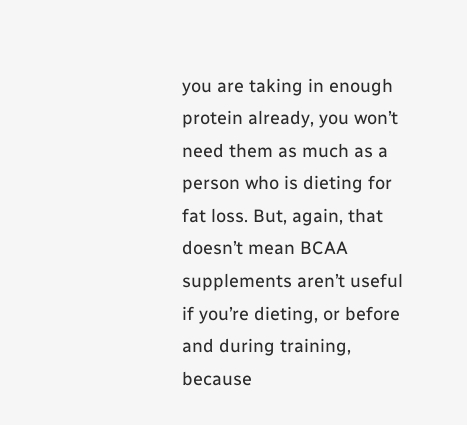you are taking in enough protein already, you won’t need them as much as a person who is dieting for fat loss. But, again, that doesn’t mean BCAA supplements aren’t useful if you’re dieting, or before and during training, because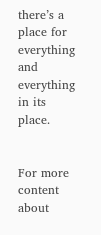there’s a place for everything and everything in its place.


For more content about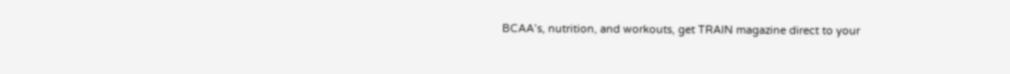BCAA’s, nutrition, and workouts, get TRAIN magazine direct to your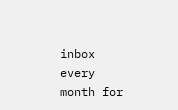inbox every month for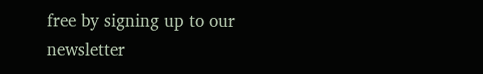free by signing up to our newsletter